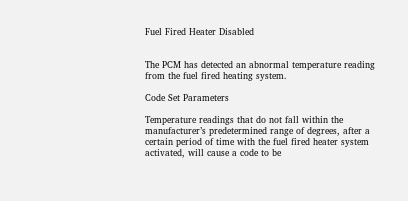Fuel Fired Heater Disabled


The PCM has detected an abnormal temperature reading from the fuel fired heating system.

Code Set Parameters

Temperature readings that do not fall within the manufacturer’s predetermined range of degrees, after a certain period of time with the fuel fired heater system activated, will cause a code to be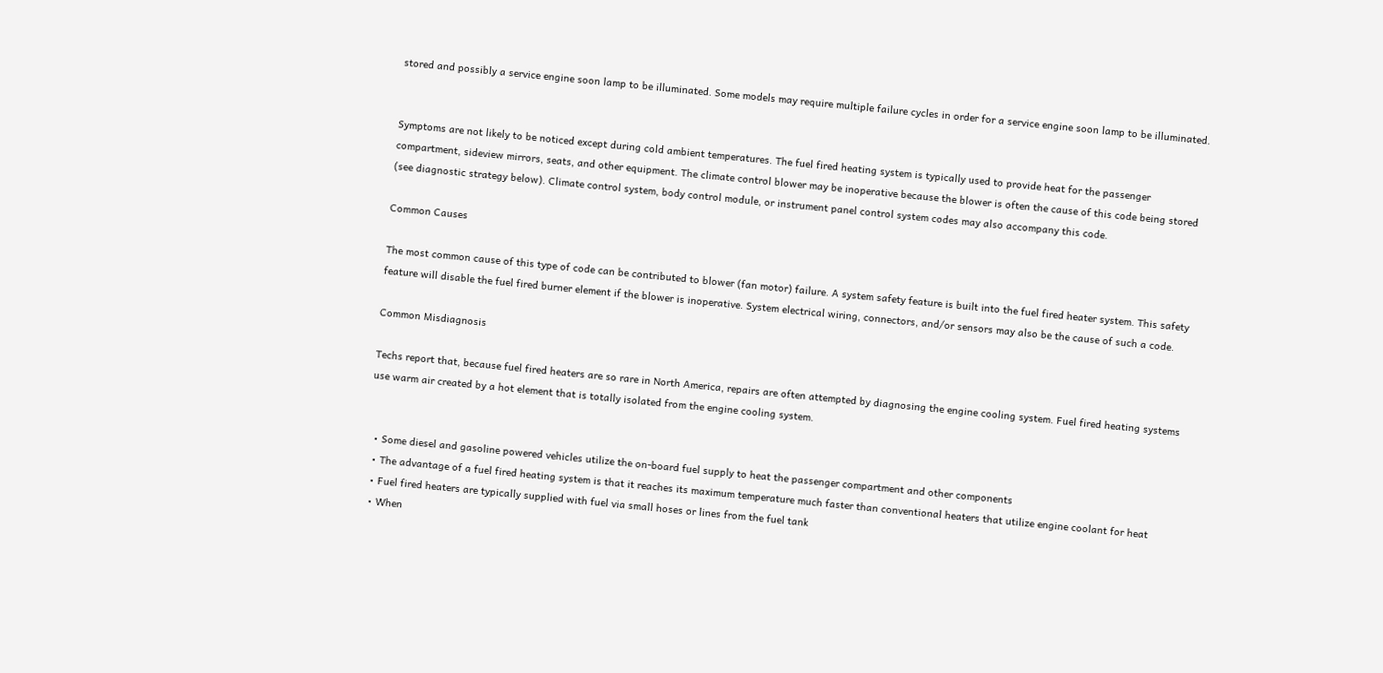stored and possibly a service engine soon lamp to be illuminated. Some models may require multiple failure cycles in order for a service engine soon lamp to be illuminated.


Symptoms are not likely to be noticed except during cold ambient temperatures. The fuel fired heating system is typically used to provide heat for the passenger compartment, sideview mirrors, seats, and other equipment. The climate control blower may be inoperative because the blower is often the cause of this code being stored (see diagnostic strategy below). Climate control system, body control module, or instrument panel control system codes may also accompany this code.

Common Causes

The most common cause of this type of code can be contributed to blower (fan motor) failure. A system safety feature is built into the fuel fired heater system. This safety feature will disable the fuel fired burner element if the blower is inoperative. System electrical wiring, connectors, and/or sensors may also be the cause of such a code.

Common Misdiagnosis

Techs report that, because fuel fired heaters are so rare in North America, repairs are often attempted by diagnosing the engine cooling system. Fuel fired heating systems use warm air created by a hot element that is totally isolated from the engine cooling system.


  • Some diesel and gasoline powered vehicles utilize the on-board fuel supply to heat the passenger compartment and other components
  • The advantage of a fuel fired heating system is that it reaches its maximum temperature much faster than conventional heaters that utilize engine coolant for heat
  • Fuel fired heaters are typically supplied with fuel via small hoses or lines from the fuel tank
  • When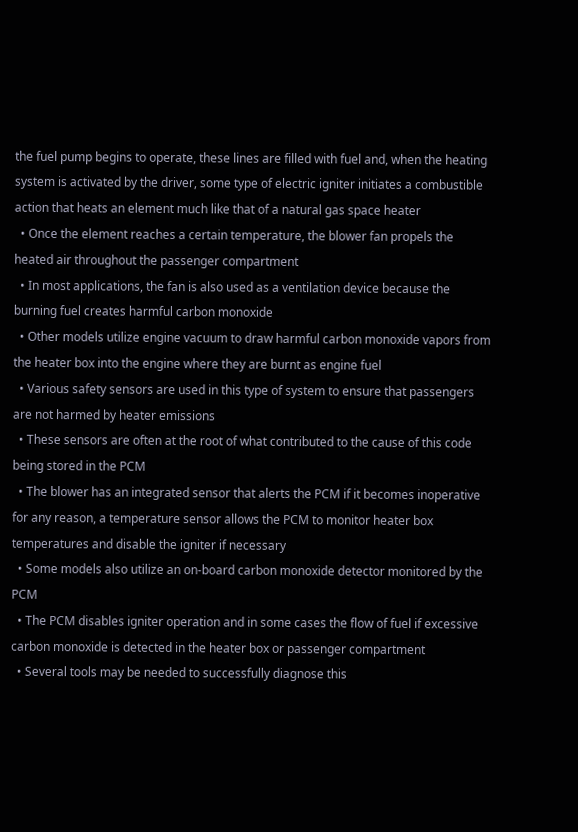the fuel pump begins to operate, these lines are filled with fuel and, when the heating system is activated by the driver, some type of electric igniter initiates a combustible action that heats an element much like that of a natural gas space heater
  • Once the element reaches a certain temperature, the blower fan propels the heated air throughout the passenger compartment
  • In most applications, the fan is also used as a ventilation device because the burning fuel creates harmful carbon monoxide
  • Other models utilize engine vacuum to draw harmful carbon monoxide vapors from the heater box into the engine where they are burnt as engine fuel
  • Various safety sensors are used in this type of system to ensure that passengers are not harmed by heater emissions
  • These sensors are often at the root of what contributed to the cause of this code being stored in the PCM
  • The blower has an integrated sensor that alerts the PCM if it becomes inoperative for any reason, a temperature sensor allows the PCM to monitor heater box temperatures and disable the igniter if necessary
  • Some models also utilize an on-board carbon monoxide detector monitored by the PCM
  • The PCM disables igniter operation and in some cases the flow of fuel if excessive carbon monoxide is detected in the heater box or passenger compartment
  • Several tools may be needed to successfully diagnose this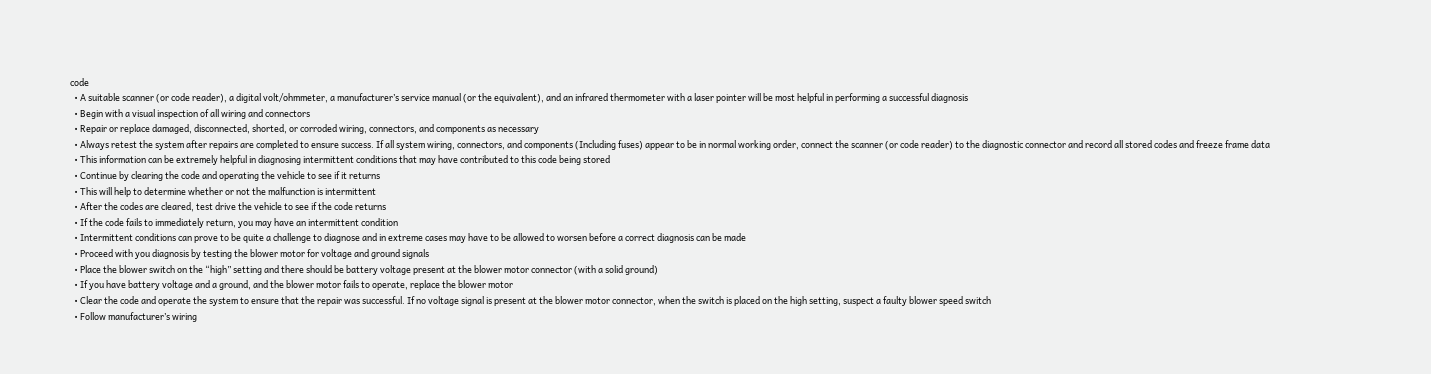code
  • A suitable scanner (or code reader), a digital volt/ohmmeter, a manufacturer’s service manual (or the equivalent), and an infrared thermometer with a laser pointer will be most helpful in performing a successful diagnosis
  • Begin with a visual inspection of all wiring and connectors
  • Repair or replace damaged, disconnected, shorted, or corroded wiring, connectors, and components as necessary
  • Always retest the system after repairs are completed to ensure success. If all system wiring, connectors, and components (Including fuses) appear to be in normal working order, connect the scanner (or code reader) to the diagnostic connector and record all stored codes and freeze frame data
  • This information can be extremely helpful in diagnosing intermittent conditions that may have contributed to this code being stored
  • Continue by clearing the code and operating the vehicle to see if it returns
  • This will help to determine whether or not the malfunction is intermittent
  • After the codes are cleared, test drive the vehicle to see if the code returns
  • If the code fails to immediately return, you may have an intermittent condition
  • Intermittent conditions can prove to be quite a challenge to diagnose and in extreme cases may have to be allowed to worsen before a correct diagnosis can be made
  • Proceed with you diagnosis by testing the blower motor for voltage and ground signals
  • Place the blower switch on the “high” setting and there should be battery voltage present at the blower motor connector (with a solid ground)
  • If you have battery voltage and a ground, and the blower motor fails to operate, replace the blower motor
  • Clear the code and operate the system to ensure that the repair was successful. If no voltage signal is present at the blower motor connector, when the switch is placed on the high setting, suspect a faulty blower speed switch
  • Follow manufacturer’s wiring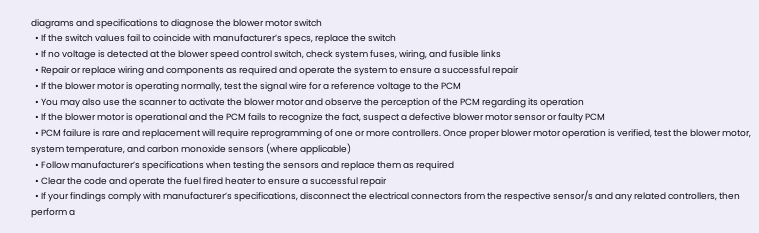diagrams and specifications to diagnose the blower motor switch
  • If the switch values fail to coincide with manufacturer’s specs, replace the switch
  • If no voltage is detected at the blower speed control switch, check system fuses, wiring, and fusible links
  • Repair or replace wiring and components as required and operate the system to ensure a successful repair
  • If the blower motor is operating normally, test the signal wire for a reference voltage to the PCM
  • You may also use the scanner to activate the blower motor and observe the perception of the PCM regarding its operation
  • If the blower motor is operational and the PCM fails to recognize the fact, suspect a defective blower motor sensor or faulty PCM
  • PCM failure is rare and replacement will require reprogramming of one or more controllers. Once proper blower motor operation is verified, test the blower motor, system temperature, and carbon monoxide sensors (where applicable)
  • Follow manufacturer’s specifications when testing the sensors and replace them as required
  • Clear the code and operate the fuel fired heater to ensure a successful repair
  • If your findings comply with manufacturer’s specifications, disconnect the electrical connectors from the respective sensor/s and any related controllers, then perform a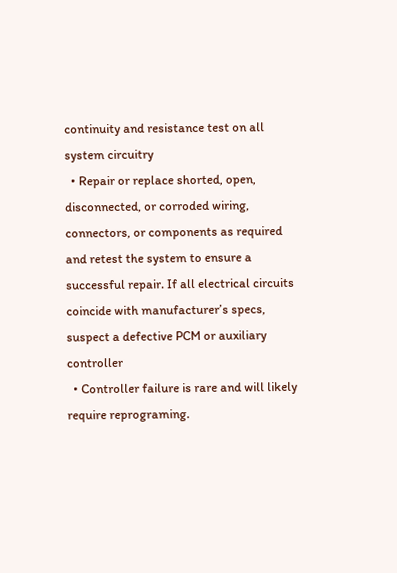continuity and resistance test on all system circuitry
  • Repair or replace shorted, open, disconnected, or corroded wiring, connectors, or components as required and retest the system to ensure a successful repair. If all electrical circuits coincide with manufacturer’s specs, suspect a defective PCM or auxiliary controller
  • Controller failure is rare and will likely require reprograming.